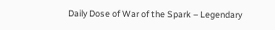Daily Dose of War of the Spark – Legendary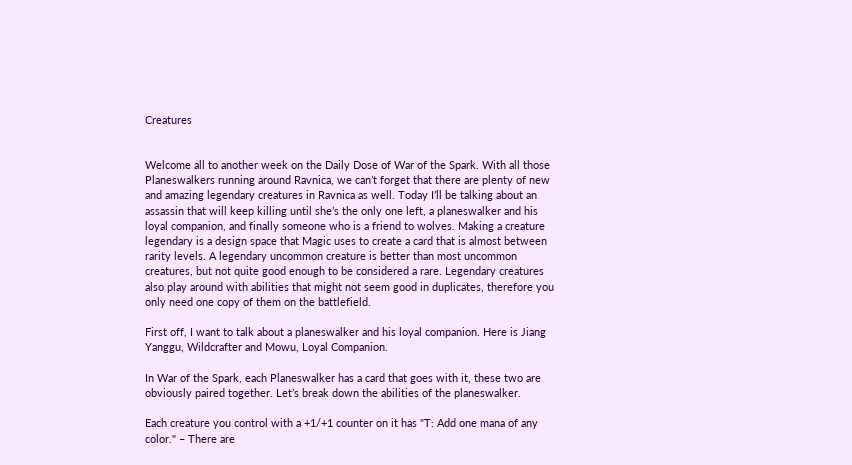Creatures


Welcome all to another week on the Daily Dose of War of the Spark. With all those Planeswalkers running around Ravnica, we can’t forget that there are plenty of new and amazing legendary creatures in Ravnica as well. Today I’ll be talking about an assassin that will keep killing until she’s the only one left, a planeswalker and his loyal companion, and finally someone who is a friend to wolves. Making a creature legendary is a design space that Magic uses to create a card that is almost between rarity levels. A legendary uncommon creature is better than most uncommon creatures, but not quite good enough to be considered a rare. Legendary creatures also play around with abilities that might not seem good in duplicates, therefore you only need one copy of them on the battlefield.

First off, I want to talk about a planeswalker and his loyal companion. Here is Jiang Yanggu, Wildcrafter and Mowu, Loyal Companion.

In War of the Spark, each Planeswalker has a card that goes with it, these two are obviously paired together. Let’s break down the abilities of the planeswalker.

Each creature you control with a +1/+1 counter on it has "T: Add one mana of any color." – There are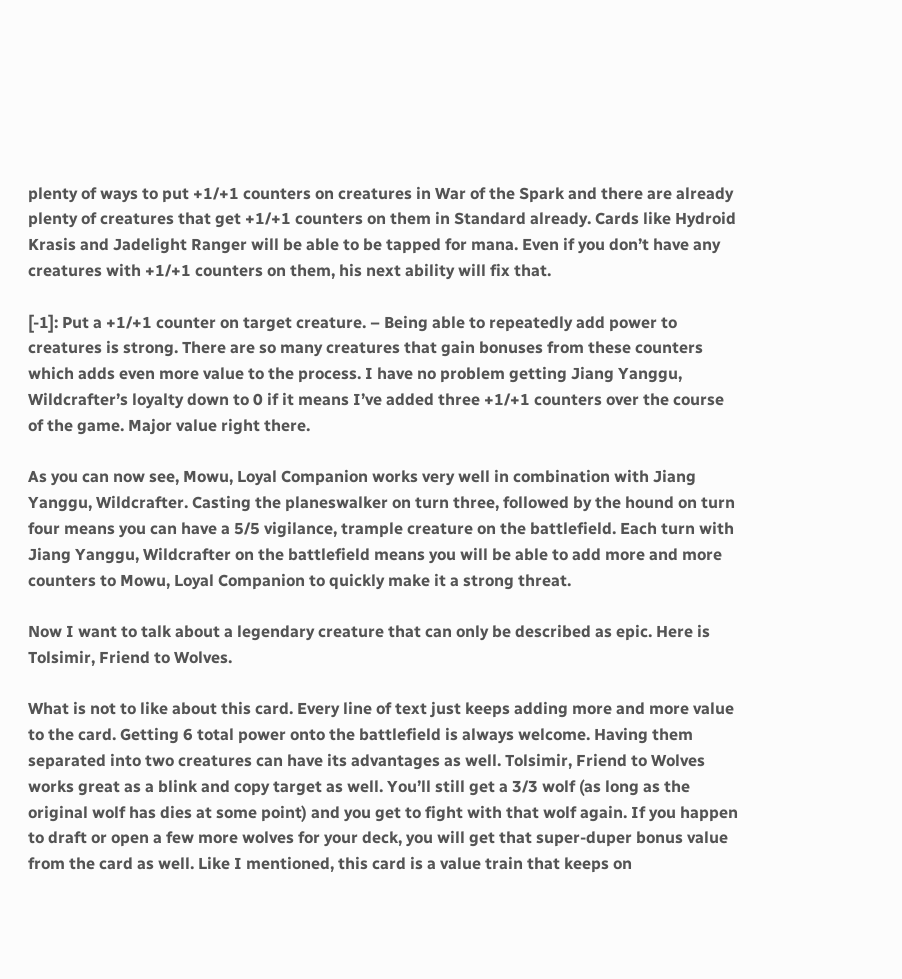plenty of ways to put +1/+1 counters on creatures in War of the Spark and there are already plenty of creatures that get +1/+1 counters on them in Standard already. Cards like Hydroid Krasis and Jadelight Ranger will be able to be tapped for mana. Even if you don’t have any creatures with +1/+1 counters on them, his next ability will fix that.

[-1]: Put a +1/+1 counter on target creature. – Being able to repeatedly add power to creatures is strong. There are so many creatures that gain bonuses from these counters which adds even more value to the process. I have no problem getting Jiang Yanggu, Wildcrafter’s loyalty down to 0 if it means I’ve added three +1/+1 counters over the course of the game. Major value right there.

As you can now see, Mowu, Loyal Companion works very well in combination with Jiang Yanggu, Wildcrafter. Casting the planeswalker on turn three, followed by the hound on turn four means you can have a 5/5 vigilance, trample creature on the battlefield. Each turn with Jiang Yanggu, Wildcrafter on the battlefield means you will be able to add more and more counters to Mowu, Loyal Companion to quickly make it a strong threat.

Now I want to talk about a legendary creature that can only be described as epic. Here is Tolsimir, Friend to Wolves.

What is not to like about this card. Every line of text just keeps adding more and more value to the card. Getting 6 total power onto the battlefield is always welcome. Having them separated into two creatures can have its advantages as well. Tolsimir, Friend to Wolves works great as a blink and copy target as well. You’ll still get a 3/3 wolf (as long as the original wolf has dies at some point) and you get to fight with that wolf again. If you happen to draft or open a few more wolves for your deck, you will get that super-duper bonus value from the card as well. Like I mentioned, this card is a value train that keeps on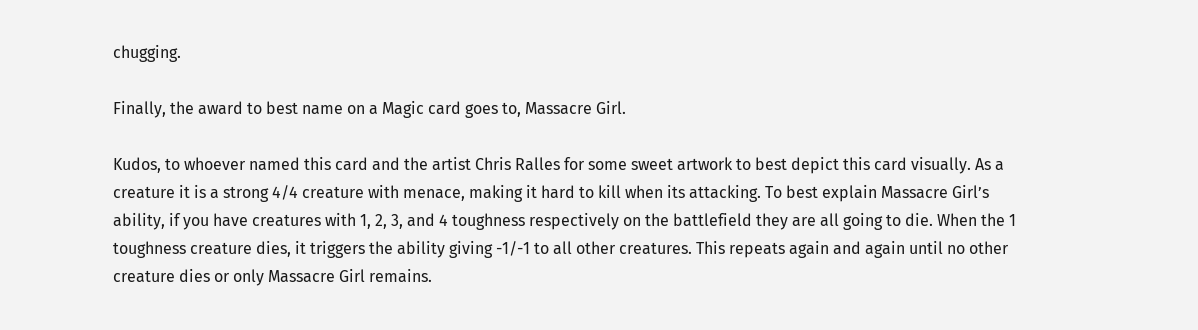chugging.

Finally, the award to best name on a Magic card goes to, Massacre Girl.

Kudos, to whoever named this card and the artist Chris Ralles for some sweet artwork to best depict this card visually. As a creature it is a strong 4/4 creature with menace, making it hard to kill when its attacking. To best explain Massacre Girl’s ability, if you have creatures with 1, 2, 3, and 4 toughness respectively on the battlefield they are all going to die. When the 1 toughness creature dies, it triggers the ability giving -1/-1 to all other creatures. This repeats again and again until no other creature dies or only Massacre Girl remains.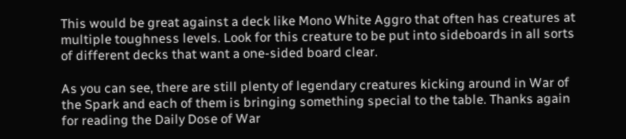This would be great against a deck like Mono White Aggro that often has creatures at multiple toughness levels. Look for this creature to be put into sideboards in all sorts of different decks that want a one-sided board clear.

As you can see, there are still plenty of legendary creatures kicking around in War of the Spark and each of them is bringing something special to the table. Thanks again for reading the Daily Dose of War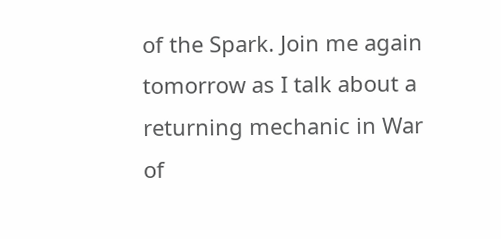of the Spark. Join me again tomorrow as I talk about a returning mechanic in War of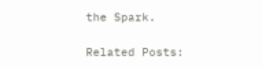the Spark.

Related Posts: